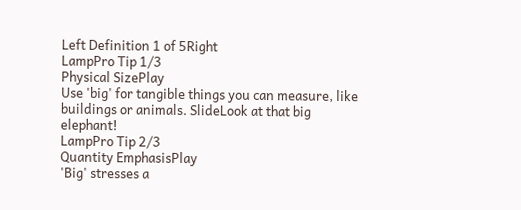Left Definition 1 of 5Right
LampPro Tip 1/3
Physical SizePlay
Use 'big' for tangible things you can measure, like buildings or animals. SlideLook at that big elephant!
LampPro Tip 2/3
Quantity EmphasisPlay
'Big' stresses a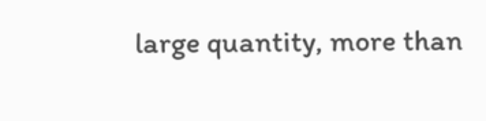large quantity, more than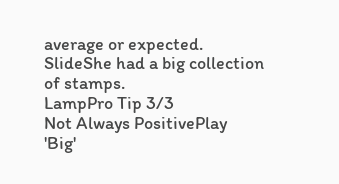average or expected. SlideShe had a big collection of stamps.
LampPro Tip 3/3
Not Always PositivePlay
'Big'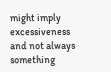might imply excessiveness and not always something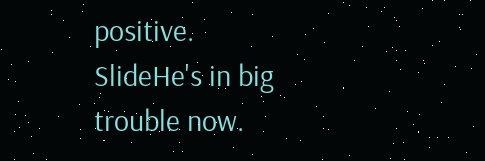positive. SlideHe's in big trouble now.